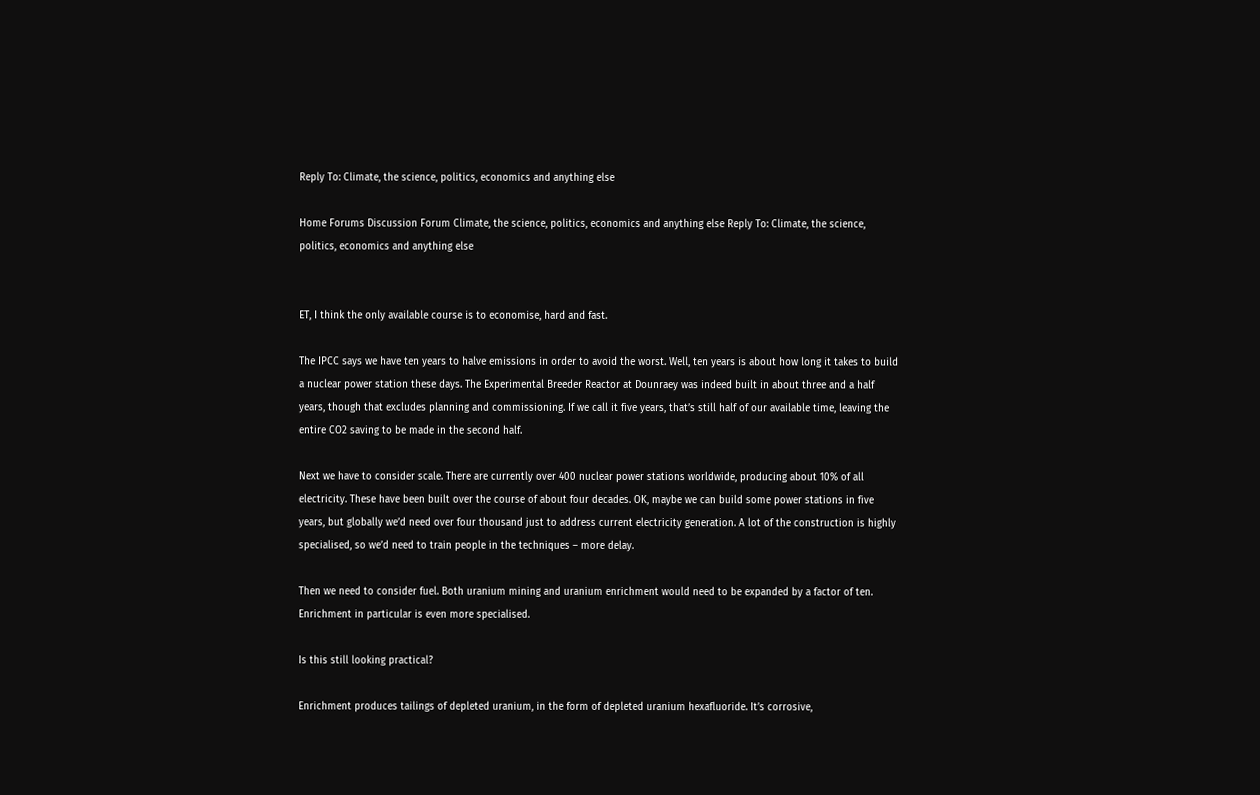Reply To: Climate, the science, politics, economics and anything else

Home Forums Discussion Forum Climate, the science, politics, economics and anything else Reply To: Climate, the science, politics, economics and anything else


ET, I think the only available course is to economise, hard and fast.

The IPCC says we have ten years to halve emissions in order to avoid the worst. Well, ten years is about how long it takes to build a nuclear power station these days. The Experimental Breeder Reactor at Dounraey was indeed built in about three and a half years, though that excludes planning and commissioning. If we call it five years, that’s still half of our available time, leaving the entire CO2 saving to be made in the second half.

Next we have to consider scale. There are currently over 400 nuclear power stations worldwide, producing about 10% of all electricity. These have been built over the course of about four decades. OK, maybe we can build some power stations in five years, but globally we’d need over four thousand just to address current electricity generation. A lot of the construction is highly specialised, so we’d need to train people in the techniques – more delay.

Then we need to consider fuel. Both uranium mining and uranium enrichment would need to be expanded by a factor of ten. Enrichment in particular is even more specialised.

Is this still looking practical?

Enrichment produces tailings of depleted uranium, in the form of depleted uranium hexafluoride. It’s corrosive,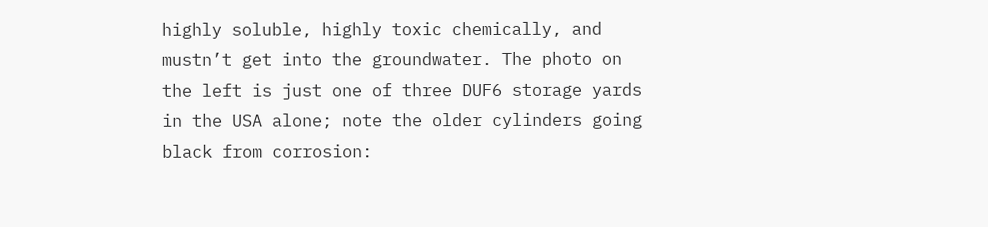highly soluble, highly toxic chemically, and mustn’t get into the groundwater. The photo on the left is just one of three DUF6 storage yards in the USA alone; note the older cylinders going black from corrosion: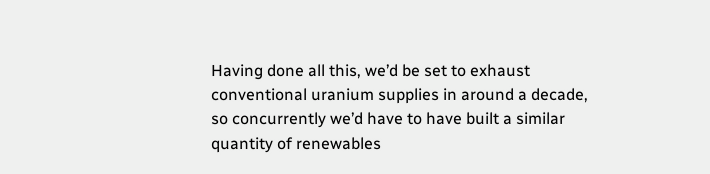Having done all this, we’d be set to exhaust conventional uranium supplies in around a decade, so concurrently we’d have to have built a similar quantity of renewables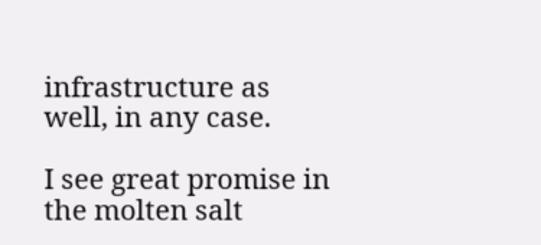infrastructure as well, in any case.

I see great promise in the molten salt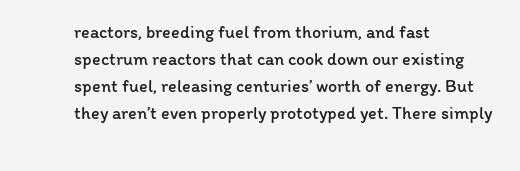reactors, breeding fuel from thorium, and fast spectrum reactors that can cook down our existing spent fuel, releasing centuries’ worth of energy. But they aren’t even properly prototyped yet. There simply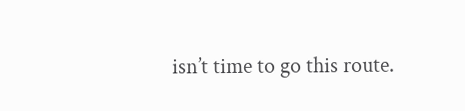isn’t time to go this route.